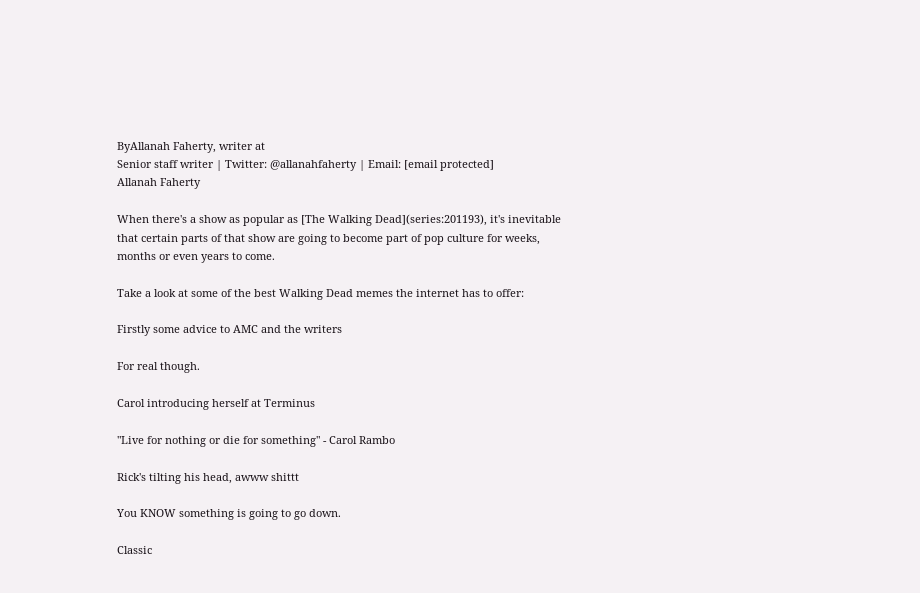ByAllanah Faherty, writer at
Senior staff writer | Twitter: @allanahfaherty | Email: [email protected]
Allanah Faherty

When there's a show as popular as [The Walking Dead](series:201193), it's inevitable that certain parts of that show are going to become part of pop culture for weeks, months or even years to come.

Take a look at some of the best Walking Dead memes the internet has to offer:

Firstly some advice to AMC and the writers

For real though.

Carol introducing herself at Terminus

"Live for nothing or die for something" - Carol Rambo

Rick's tilting his head, awww shittt

You KNOW something is going to go down.

Classic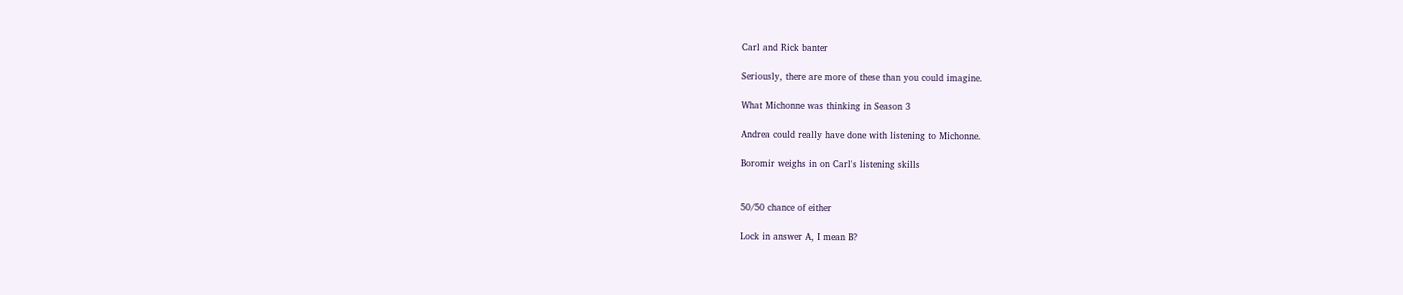Carl and Rick banter

Seriously, there are more of these than you could imagine.

What Michonne was thinking in Season 3

Andrea could really have done with listening to Michonne.

Boromir weighs in on Carl's listening skills


50/50 chance of either

Lock in answer A, I mean B?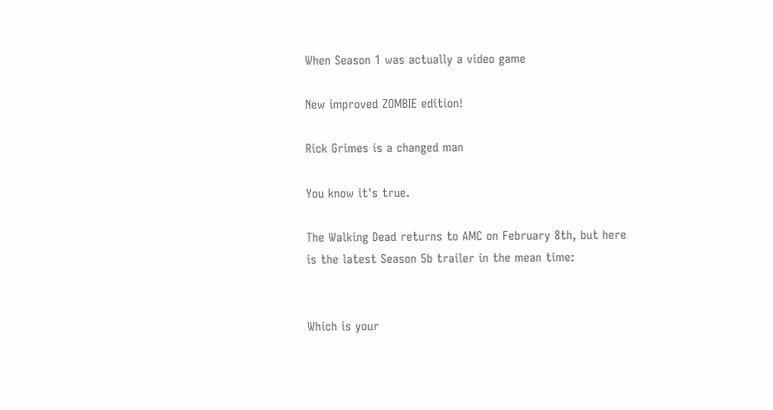When Season 1 was actually a video game

New improved ZOMBIE edition!

Rick Grimes is a changed man

You know it's true.

The Walking Dead returns to AMC on February 8th, but here is the latest Season 5b trailer in the mean time:


Which is your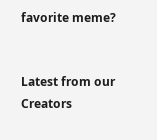favorite meme?


Latest from our Creators